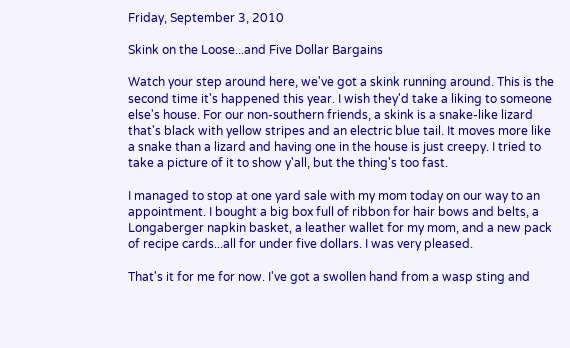Friday, September 3, 2010

Skink on the Loose...and Five Dollar Bargains

Watch your step around here, we've got a skink running around. This is the second time it's happened this year. I wish they'd take a liking to someone else's house. For our non-southern friends, a skink is a snake-like lizard that's black with yellow stripes and an electric blue tail. It moves more like a snake than a lizard and having one in the house is just creepy. I tried to take a picture of it to show y'all, but the thing's too fast.

I managed to stop at one yard sale with my mom today on our way to an appointment. I bought a big box full of ribbon for hair bows and belts, a Longaberger napkin basket, a leather wallet for my mom, and a new pack of recipe cards...all for under five dollars. I was very pleased.

That's it for me for now. I've got a swollen hand from a wasp sting and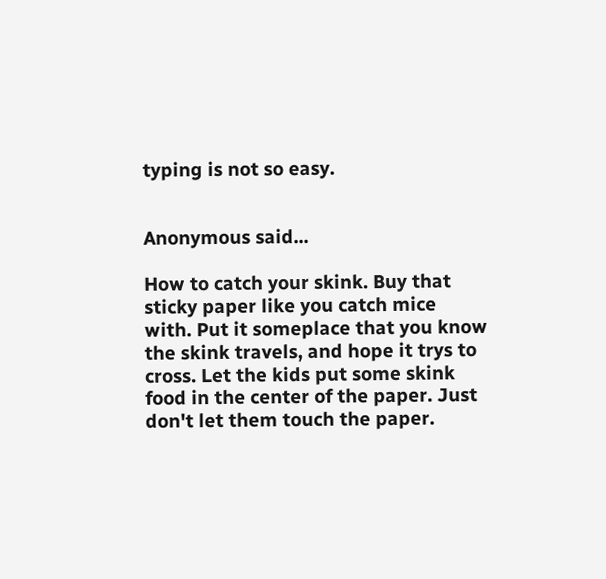typing is not so easy.


Anonymous said...

How to catch your skink. Buy that sticky paper like you catch mice with. Put it someplace that you know the skink travels, and hope it trys to cross. Let the kids put some skink food in the center of the paper. Just don't let them touch the paper.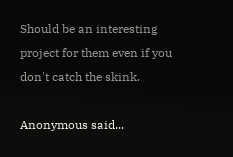Should be an interesting project for them even if you don't catch the skink.

Anonymous said...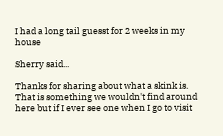I had a long tail guesst for 2 weeks in my house

Sherry said...

Thanks for sharing about what a skink is. That is something we wouldn't find around here but if I ever see one when I go to visit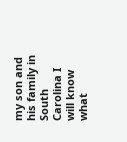my son and his family in South Carolina I will know what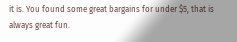it is. You found some great bargains for under $5, that is always great fun.